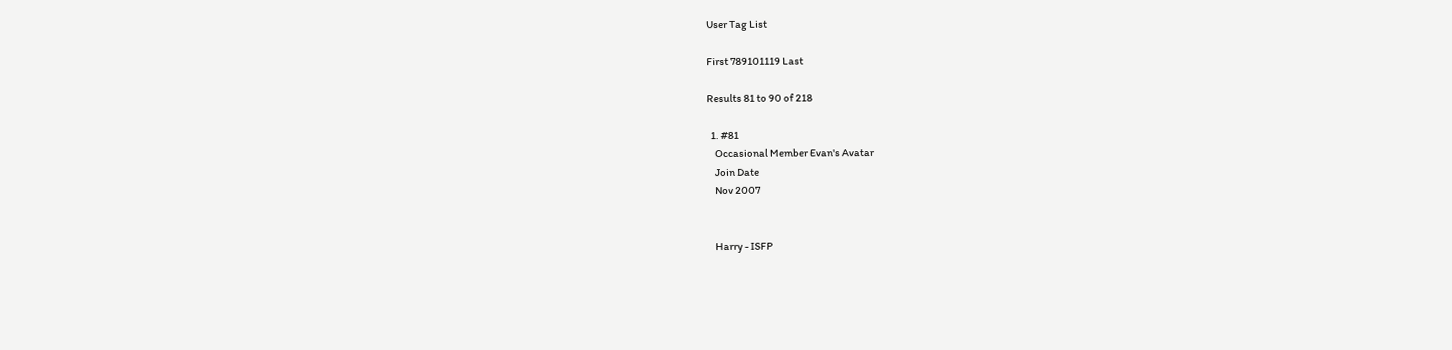User Tag List

First 789101119 Last

Results 81 to 90 of 218

  1. #81
    Occasional Member Evan's Avatar
    Join Date
    Nov 2007


    Harry - ISFP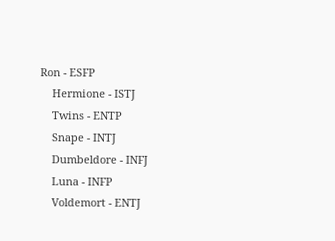Ron - ESFP
    Hermione - ISTJ
    Twins - ENTP
    Snape - INTJ
    Dumbeldore - INFJ
    Luna - INFP
    Voldemort - ENTJ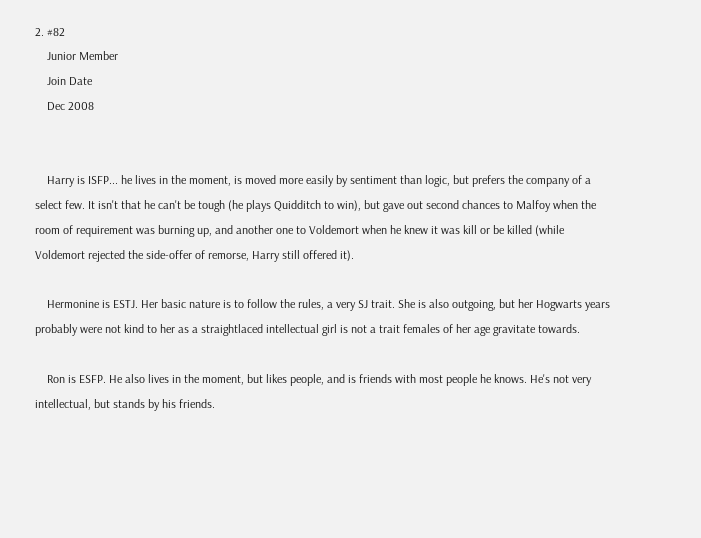2. #82
    Junior Member
    Join Date
    Dec 2008


    Harry is ISFP... he lives in the moment, is moved more easily by sentiment than logic, but prefers the company of a select few. It isn't that he can't be tough (he plays Quidditch to win), but gave out second chances to Malfoy when the room of requirement was burning up, and another one to Voldemort when he knew it was kill or be killed (while Voldemort rejected the side-offer of remorse, Harry still offered it).

    Hermonine is ESTJ. Her basic nature is to follow the rules, a very SJ trait. She is also outgoing, but her Hogwarts years probably were not kind to her as a straightlaced intellectual girl is not a trait females of her age gravitate towards.

    Ron is ESFP. He also lives in the moment, but likes people, and is friends with most people he knows. He's not very intellectual, but stands by his friends.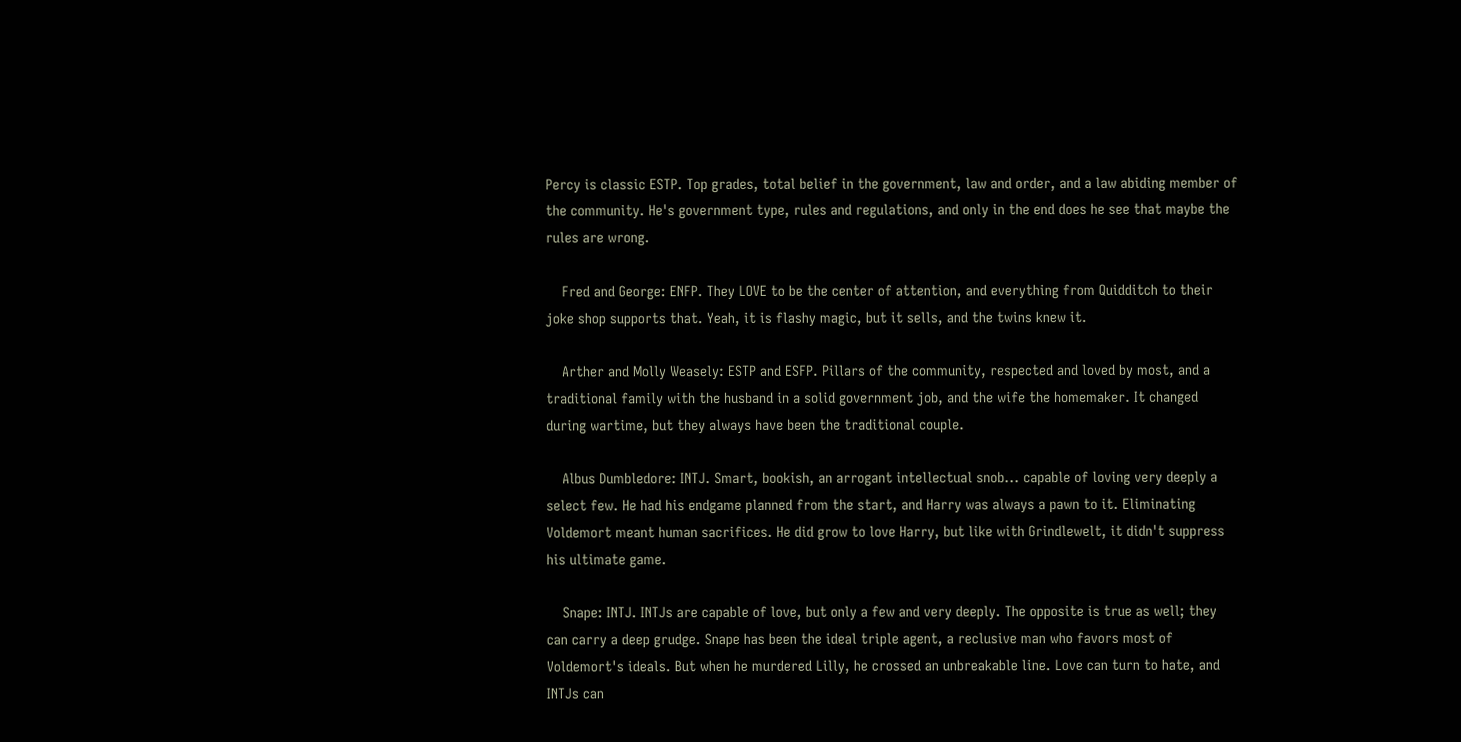Percy is classic ESTP. Top grades, total belief in the government, law and order, and a law abiding member of the community. He's government type, rules and regulations, and only in the end does he see that maybe the rules are wrong.

    Fred and George: ENFP. They LOVE to be the center of attention, and everything from Quidditch to their joke shop supports that. Yeah, it is flashy magic, but it sells, and the twins knew it.

    Arther and Molly Weasely: ESTP and ESFP. Pillars of the community, respected and loved by most, and a traditional family with the husband in a solid government job, and the wife the homemaker. It changed during wartime, but they always have been the traditional couple.

    Albus Dumbledore: INTJ. Smart, bookish, an arrogant intellectual snob... capable of loving very deeply a select few. He had his endgame planned from the start, and Harry was always a pawn to it. Eliminating Voldemort meant human sacrifices. He did grow to love Harry, but like with Grindlewelt, it didn't suppress his ultimate game.

    Snape: INTJ. INTJs are capable of love, but only a few and very deeply. The opposite is true as well; they can carry a deep grudge. Snape has been the ideal triple agent, a reclusive man who favors most of Voldemort's ideals. But when he murdered Lilly, he crossed an unbreakable line. Love can turn to hate, and INTJs can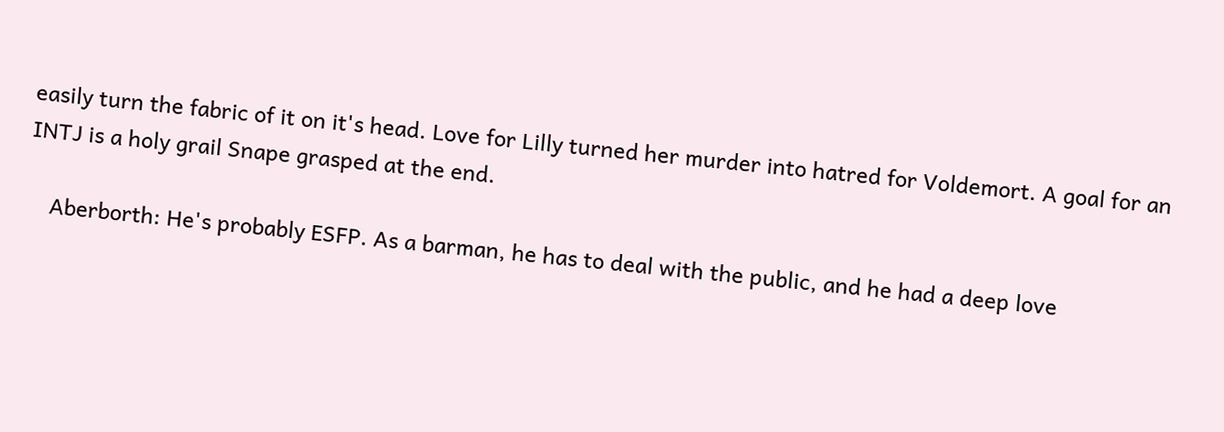easily turn the fabric of it on it's head. Love for Lilly turned her murder into hatred for Voldemort. A goal for an INTJ is a holy grail Snape grasped at the end.

    Aberborth: He's probably ESFP. As a barman, he has to deal with the public, and he had a deep love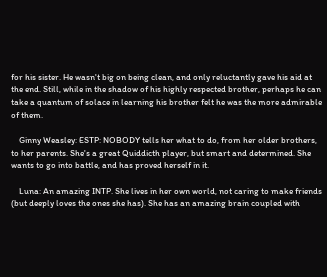for his sister. He wasn't big on being clean, and only reluctantly gave his aid at the end. Still, while in the shadow of his highly respected brother, perhaps he can take a quantum of solace in learning his brother felt he was the more admirable of them.

    Ginny Weasley: ESTP: NOBODY tells her what to do, from her older brothers, to her parents. She's a great Quiddicth player, but smart and determined. She wants to go into battle, and has proved herself in it.

    Luna: An amazing INTP. She lives in her own world, not caring to make friends (but deeply loves the ones she has). She has an amazing brain coupled with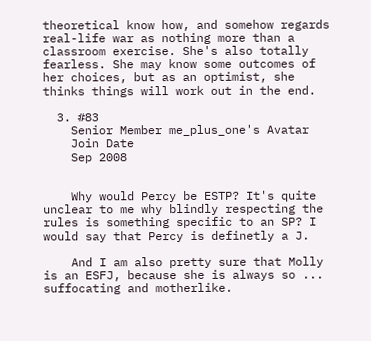theoretical know how, and somehow regards real-life war as nothing more than a classroom exercise. She's also totally fearless. She may know some outcomes of her choices, but as an optimist, she thinks things will work out in the end.

  3. #83
    Senior Member me_plus_one's Avatar
    Join Date
    Sep 2008


    Why would Percy be ESTP? It's quite unclear to me why blindly respecting the rules is something specific to an SP? I would say that Percy is definetly a J.

    And I am also pretty sure that Molly is an ESFJ, because she is always so ... suffocating and motherlike.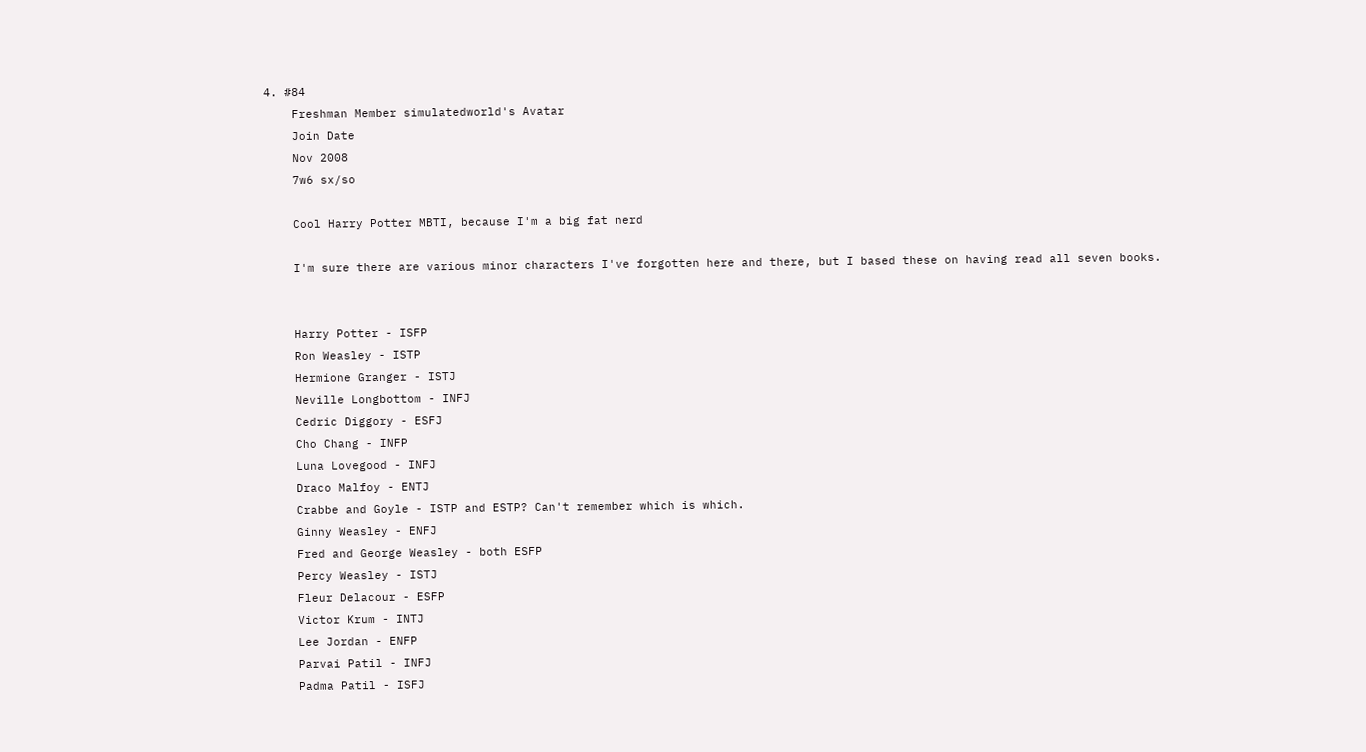4. #84
    Freshman Member simulatedworld's Avatar
    Join Date
    Nov 2008
    7w6 sx/so

    Cool Harry Potter MBTI, because I'm a big fat nerd

    I'm sure there are various minor characters I've forgotten here and there, but I based these on having read all seven books.


    Harry Potter - ISFP
    Ron Weasley - ISTP
    Hermione Granger - ISTJ
    Neville Longbottom - INFJ
    Cedric Diggory - ESFJ
    Cho Chang - INFP
    Luna Lovegood - INFJ
    Draco Malfoy - ENTJ
    Crabbe and Goyle - ISTP and ESTP? Can't remember which is which.
    Ginny Weasley - ENFJ
    Fred and George Weasley - both ESFP
    Percy Weasley - ISTJ
    Fleur Delacour - ESFP
    Victor Krum - INTJ
    Lee Jordan - ENFP
    Parvai Patil - INFJ
    Padma Patil - ISFJ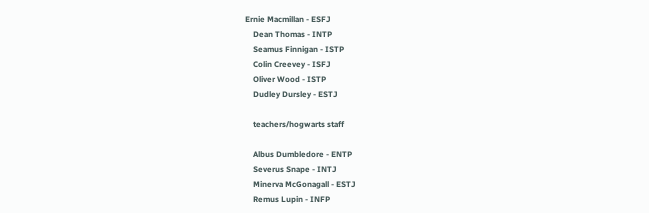Ernie Macmillan - ESFJ
    Dean Thomas - INTP
    Seamus Finnigan - ISTP
    Colin Creevey - ISFJ
    Oliver Wood - ISTP
    Dudley Dursley - ESTJ

    teachers/hogwarts staff

    Albus Dumbledore - ENTP
    Severus Snape - INTJ
    Minerva McGonagall - ESTJ
    Remus Lupin - INFP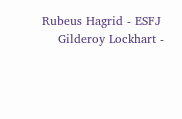Rubeus Hagrid - ESFJ
    Gilderoy Lockhart -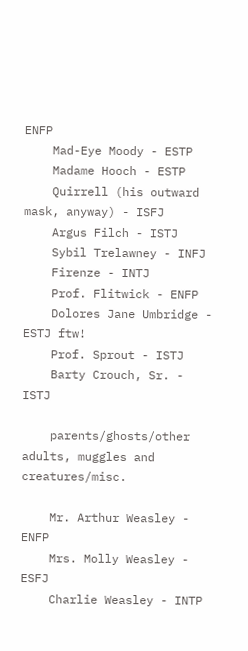ENFP
    Mad-Eye Moody - ESTP
    Madame Hooch - ESTP
    Quirrell (his outward mask, anyway) - ISFJ
    Argus Filch - ISTJ
    Sybil Trelawney - INFJ
    Firenze - INTJ
    Prof. Flitwick - ENFP
    Dolores Jane Umbridge - ESTJ ftw!
    Prof. Sprout - ISTJ
    Barty Crouch, Sr. - ISTJ

    parents/ghosts/other adults, muggles and creatures/misc.

    Mr. Arthur Weasley - ENFP
    Mrs. Molly Weasley - ESFJ
    Charlie Weasley - INTP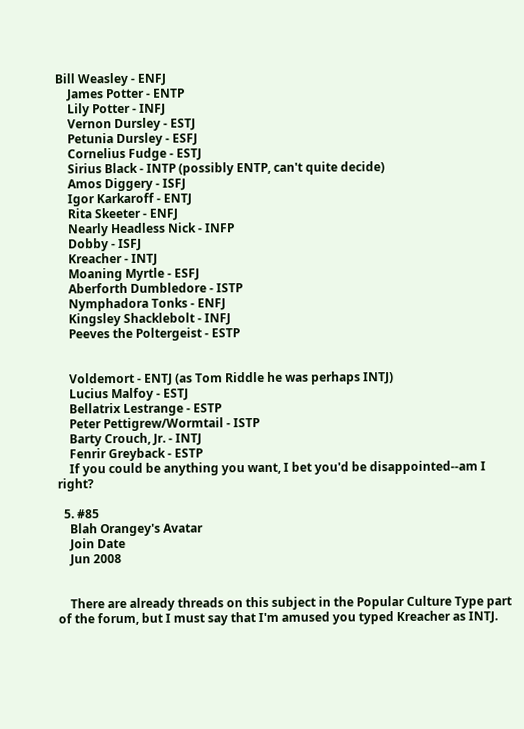Bill Weasley - ENFJ
    James Potter - ENTP
    Lily Potter - INFJ
    Vernon Dursley - ESTJ
    Petunia Dursley - ESFJ
    Cornelius Fudge - ESTJ
    Sirius Black - INTP (possibly ENTP, can't quite decide)
    Amos Diggery - ISFJ
    Igor Karkaroff - ENTJ
    Rita Skeeter - ENFJ
    Nearly Headless Nick - INFP
    Dobby - ISFJ
    Kreacher - INTJ
    Moaning Myrtle - ESFJ
    Aberforth Dumbledore - ISTP
    Nymphadora Tonks - ENFJ
    Kingsley Shacklebolt - INFJ
    Peeves the Poltergeist - ESTP


    Voldemort - ENTJ (as Tom Riddle he was perhaps INTJ)
    Lucius Malfoy - ESTJ
    Bellatrix Lestrange - ESTP
    Peter Pettigrew/Wormtail - ISTP
    Barty Crouch, Jr. - INTJ
    Fenrir Greyback - ESTP
    If you could be anything you want, I bet you'd be disappointed--am I right?

  5. #85
    Blah Orangey's Avatar
    Join Date
    Jun 2008


    There are already threads on this subject in the Popular Culture Type part of the forum, but I must say that I'm amused you typed Kreacher as INTJ.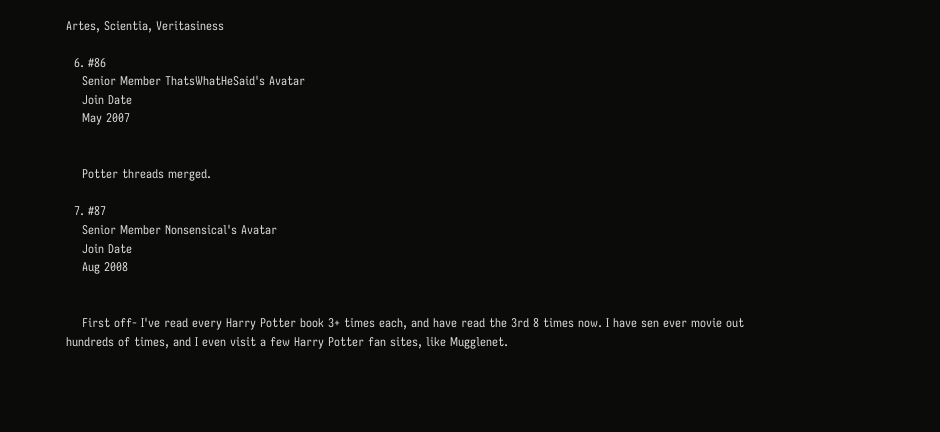Artes, Scientia, Veritasiness

  6. #86
    Senior Member ThatsWhatHeSaid's Avatar
    Join Date
    May 2007


    Potter threads merged.

  7. #87
    Senior Member Nonsensical's Avatar
    Join Date
    Aug 2008


    First off- I've read every Harry Potter book 3+ times each, and have read the 3rd 8 times now. I have sen ever movie out hundreds of times, and I even visit a few Harry Potter fan sites, like Mugglenet.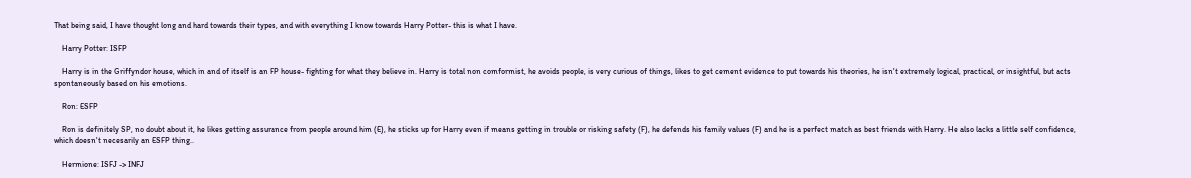That being said, I have thought long and hard towards their types, and with everything I know towards Harry Potter- this is what I have.

    Harry Potter: ISFP

    Harry is in the Griffyndor house, which in and of itself is an FP house- fighting for what they believe in. Harry is total non comformist, he avoids people, is very curious of things, likes to get cement evidence to put towards his theories, he isn't extremely logical, practical, or insightful, but acts spontaneously based on his emotions.

    Ron: ESFP

    Ron is definitely SP, no doubt about it, he likes getting assurance from people around him (E), he sticks up for Harry even if means getting in trouble or risking safety (F), he defends his family values (F) and he is a perfect match as best friends with Harry. He also lacks a little self confidence, which doesn't necesarily an ESFP thing..

    Hermione: ISFJ -> INFJ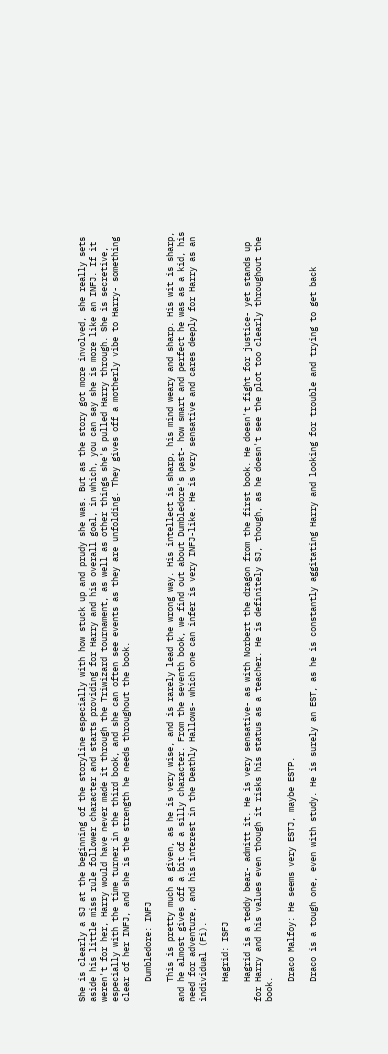She is clearly a SJ at the beginning of the storyline especially with how stuck up and prudy she was. But as the story got more involved, she really sets aside his little miss rule follower character and starts providing for Harry and his overall goal, in which, you can say she is more like an INFJ. If it weren't for her, Harry would have never made it through the Triwizard tournament, as well as other things she's pulled Harry through. She is secretive, especially with the time turner in the third book, and she can often see events as they are unfolding. They gives off a motherly vibe to Harry- something clear of her INFJ, and she is the strength he needs throughout the book.

    Dumbledore: INFJ

    This is pretty much a given, as he is very wise, and is rarely lead the wrong way. His intellect is sharp, his mind weary and sharp. His wit is sharp, and he almost gives off a bit of a silly character. From the seventh book, we find out about Dumbledore's past- how smart and perfect he was as a kid, his need for adventure, and his interest in the Deathly Hallows- which one can infer is very INFJ-like. He is very sensative and cares deeply for Harry as an individual (Fi).

    Hagrid: ISFJ

    Hagrid is a teddy bear- admitt it. He is very sensative- as with Norbert the dragon from the first book. He doesn't fight for justice- yet stands up for Harry and his values even though it risks his status as a teacher. He is definitely SJ, though, as he doesn't see the plot too clearly throughout the book.

    Draco Malfoy: He seems very ESTJ, maybe ESTP.

    Draco is a tough one, even with study. He is surely an EST, as he is constantly aggitating Harry and looking for trouble and trying to get back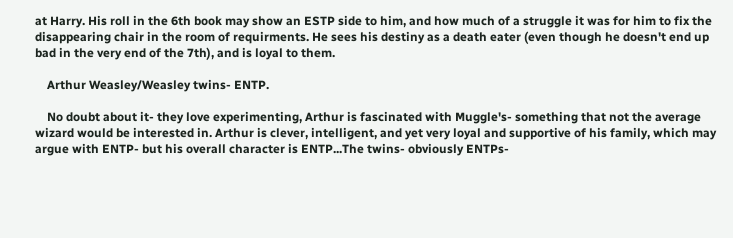at Harry. His roll in the 6th book may show an ESTP side to him, and how much of a struggle it was for him to fix the disappearing chair in the room of requirments. He sees his destiny as a death eater (even though he doesn't end up bad in the very end of the 7th), and is loyal to them.

    Arthur Weasley/Weasley twins- ENTP.

    No doubt about it- they love experimenting, Arthur is fascinated with Muggle's- something that not the average wizard would be interested in. Arthur is clever, intelligent, and yet very loyal and supportive of his family, which may argue with ENTP- but his overall character is ENTP...The twins- obviously ENTPs-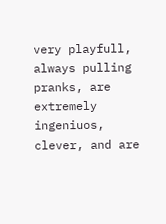very playfull, always pulling pranks, are extremely ingeniuos, clever, and are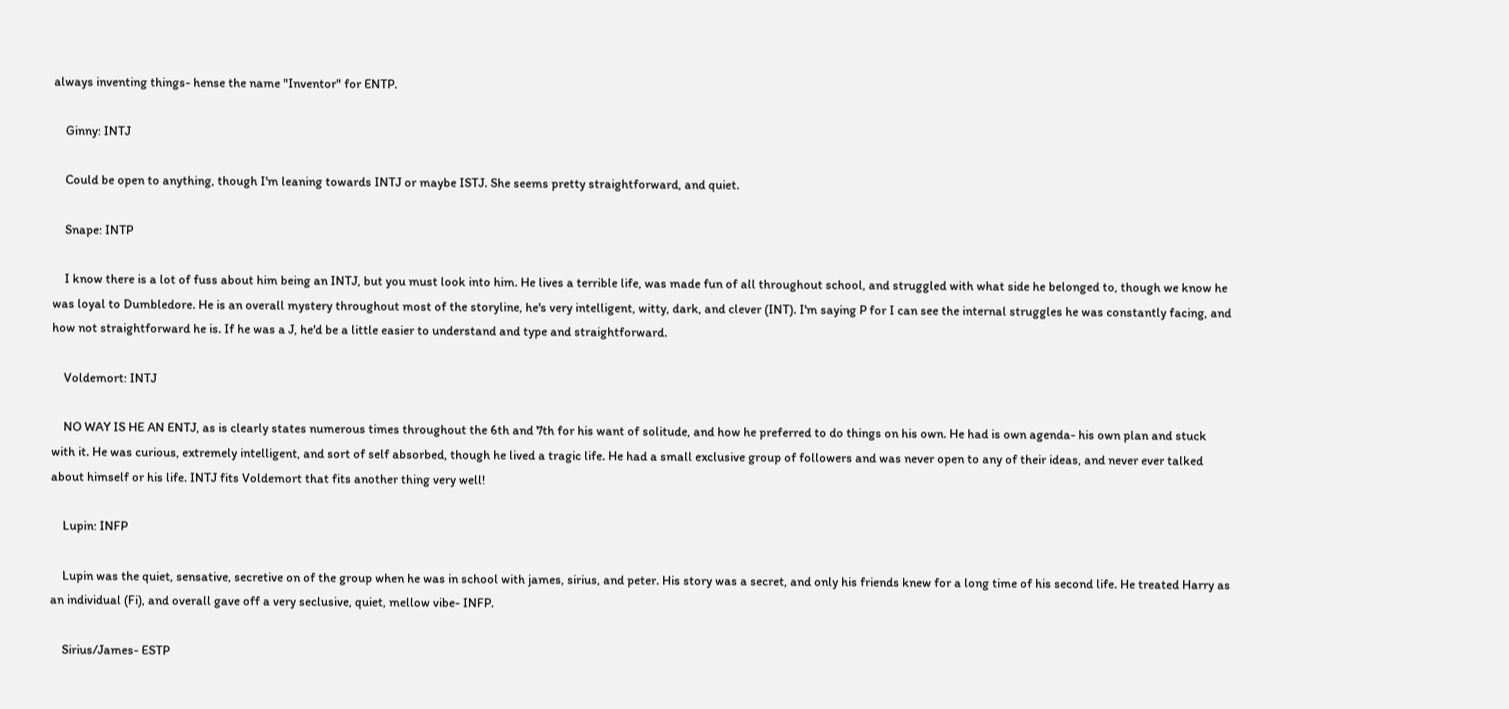always inventing things- hense the name "Inventor" for ENTP.

    Ginny: INTJ

    Could be open to anything, though I'm leaning towards INTJ or maybe ISTJ. She seems pretty straightforward, and quiet.

    Snape: INTP

    I know there is a lot of fuss about him being an INTJ, but you must look into him. He lives a terrible life, was made fun of all throughout school, and struggled with what side he belonged to, though we know he was loyal to Dumbledore. He is an overall mystery throughout most of the storyline, he's very intelligent, witty, dark, and clever (INT). I'm saying P for I can see the internal struggles he was constantly facing, and how not straightforward he is. If he was a J, he'd be a little easier to understand and type and straightforward.

    Voldemort: INTJ

    NO WAY IS HE AN ENTJ, as is clearly states numerous times throughout the 6th and 7th for his want of solitude, and how he preferred to do things on his own. He had is own agenda- his own plan and stuck with it. He was curious, extremely intelligent, and sort of self absorbed, though he lived a tragic life. He had a small exclusive group of followers and was never open to any of their ideas, and never ever talked about himself or his life. INTJ fits Voldemort that fits another thing very well!

    Lupin: INFP

    Lupin was the quiet, sensative, secretive on of the group when he was in school with james, sirius, and peter. His story was a secret, and only his friends knew for a long time of his second life. He treated Harry as an individual (Fi), and overall gave off a very seclusive, quiet, mellow vibe- INFP.

    Sirius/James- ESTP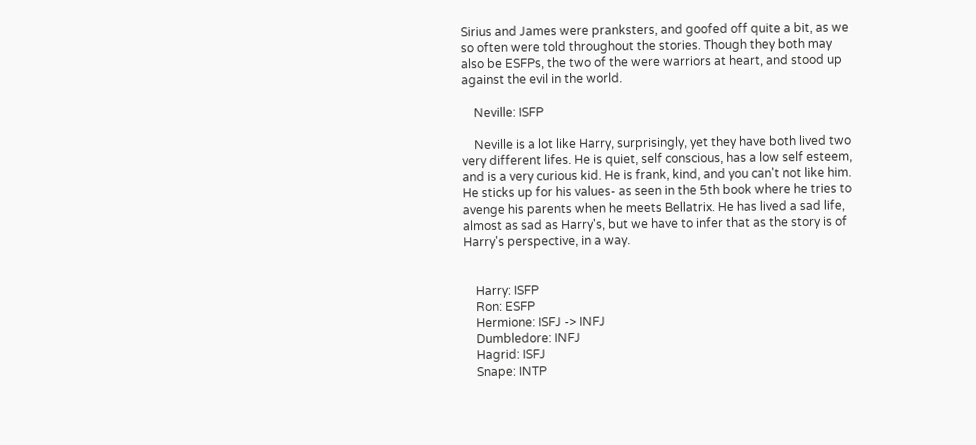Sirius and James were pranksters, and goofed off quite a bit, as we so often were told throughout the stories. Though they both may also be ESFPs, the two of the were warriors at heart, and stood up against the evil in the world.

    Neville: ISFP

    Neville is a lot like Harry, surprisingly, yet they have both lived two very different lifes. He is quiet, self conscious, has a low self esteem, and is a very curious kid. He is frank, kind, and you can't not like him. He sticks up for his values- as seen in the 5th book where he tries to avenge his parents when he meets Bellatrix. He has lived a sad life, almost as sad as Harry's, but we have to infer that as the story is of Harry's perspective, in a way.


    Harry: ISFP
    Ron: ESFP
    Hermione: ISFJ -> INFJ
    Dumbledore: INFJ
    Hagrid: ISFJ
    Snape: INTP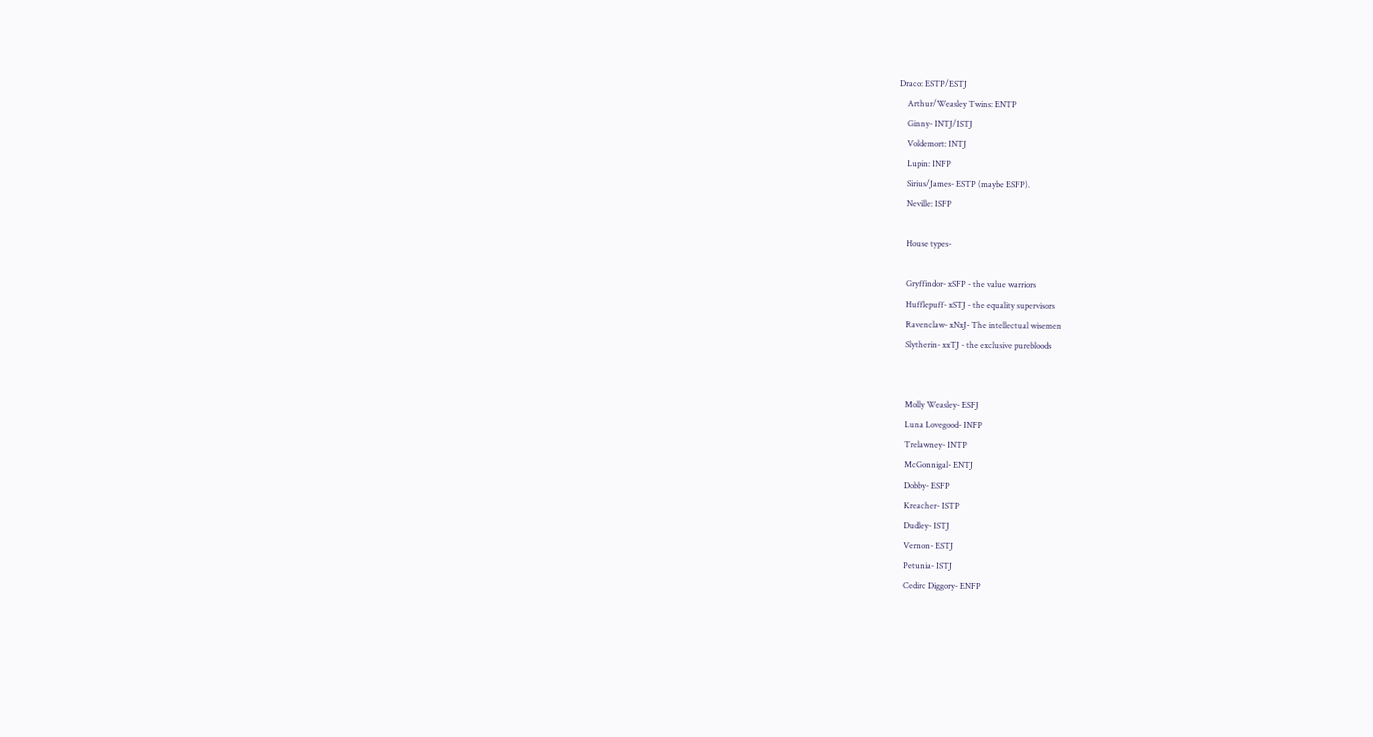Draco: ESTP/ESTJ
    Arthur/Weasley Twins: ENTP
    Ginny- INTJ/ISTJ
    Voldemort: INTJ
    Lupin: INFP
    Sirius/James- ESTP (maybe ESFP).
    Neville: ISFP

    House types-

    Gryffindor- xSFP - the value warriors
    Hufflepuff- xSTJ - the equality supervisors
    Ravenclaw- xNxJ- The intellectual wisemen
    Slytherin- xxTJ - the exclusive purebloods


    Molly Weasley- ESFJ
    Luna Lovegood- INFP
    Trelawney- INTP
    McGonnigal- ENTJ
    Dobby- ESFP
    Kreacher- ISTP
    Dudley- ISTJ
    Vernon- ESTJ
    Petunia- ISTJ
    Cedirc Diggory- ENFP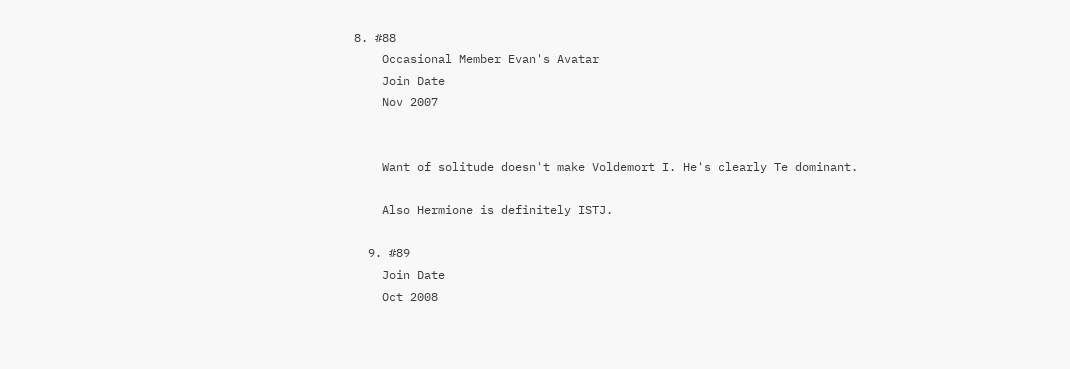8. #88
    Occasional Member Evan's Avatar
    Join Date
    Nov 2007


    Want of solitude doesn't make Voldemort I. He's clearly Te dominant.

    Also Hermione is definitely ISTJ.

  9. #89
    Join Date
    Oct 2008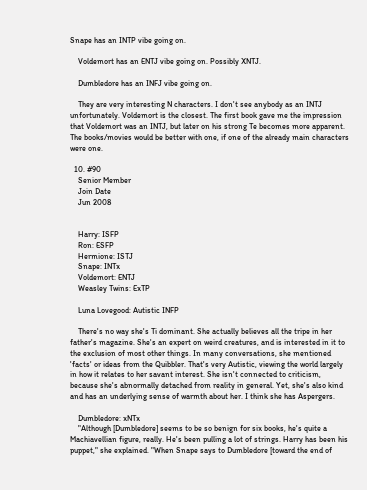Snape has an INTP vibe going on.

    Voldemort has an ENTJ vibe going on. Possibly XNTJ.

    Dumbledore has an INFJ vibe going on.

    They are very interesting N characters. I don't see anybody as an INTJ unfortunately. Voldemort is the closest. The first book gave me the impression that Voldemort was an INTJ, but later on his strong Te becomes more apparent. The books/movies would be better with one, if one of the already main characters were one.

  10. #90
    Senior Member
    Join Date
    Jun 2008


    Harry: ISFP
    Ron: ESFP
    Hermione: ISTJ
    Snape: INTx
    Voldemort: ENTJ
    Weasley Twins: ExTP

    Luna Lovegood: Autistic INFP

    There's no way she's Ti dominant. She actually believes all the tripe in her father's magazine. She's an expert on weird creatures, and is interested in it to the exclusion of most other things. In many conversations, she mentioned 'facts' or ideas from the Quibbler. That's very Autistic, viewing the world largely in how it relates to her savant interest. She isn't connected to criticism, because she's abnormally detached from reality in general. Yet, she's also kind and has an underlying sense of warmth about her. I think she has Aspergers.

    Dumbledore: xNTx
    "Although [Dumbledore] seems to be so benign for six books, he's quite a Machiavellian figure, really. He's been pulling a lot of strings. Harry has been his puppet," she explained. "When Snape says to Dumbledore [toward the end of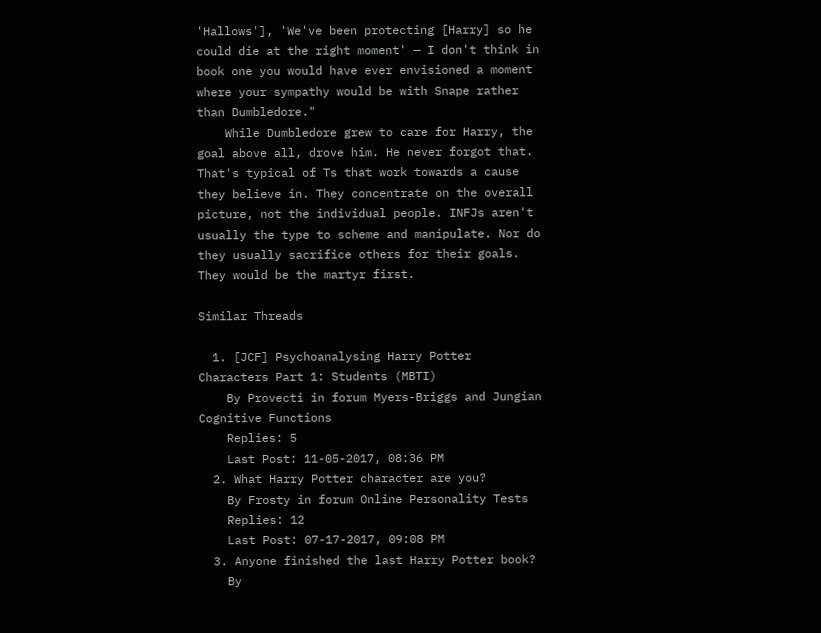'Hallows'], 'We've been protecting [Harry] so he could die at the right moment' — I don't think in book one you would have ever envisioned a moment where your sympathy would be with Snape rather than Dumbledore."
    While Dumbledore grew to care for Harry, the goal above all, drove him. He never forgot that. That's typical of Ts that work towards a cause they believe in. They concentrate on the overall picture, not the individual people. INFJs aren't usually the type to scheme and manipulate. Nor do they usually sacrifice others for their goals. They would be the martyr first.

Similar Threads

  1. [JCF] Psychoanalysing Harry Potter Characters Part 1: Students (MBTI)
    By Provecti in forum Myers-Briggs and Jungian Cognitive Functions
    Replies: 5
    Last Post: 11-05-2017, 08:36 PM
  2. What Harry Potter character are you?
    By Frosty in forum Online Personality Tests
    Replies: 12
    Last Post: 07-17-2017, 09:08 PM
  3. Anyone finished the last Harry Potter book?
    By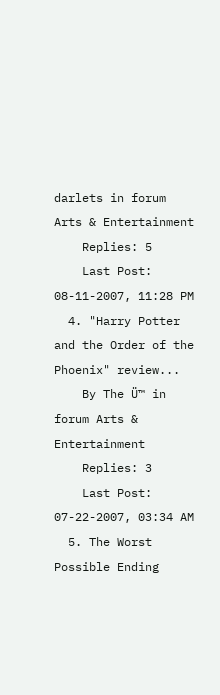darlets in forum Arts & Entertainment
    Replies: 5
    Last Post: 08-11-2007, 11:28 PM
  4. "Harry Potter and the Order of the Phoenix" review...
    By The Ü™ in forum Arts & Entertainment
    Replies: 3
    Last Post: 07-22-2007, 03:34 AM
  5. The Worst Possible Ending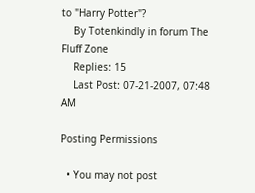to "Harry Potter"?
    By Totenkindly in forum The Fluff Zone
    Replies: 15
    Last Post: 07-21-2007, 07:48 AM

Posting Permissions

  • You may not post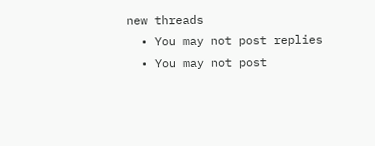new threads
  • You may not post replies
  • You may not post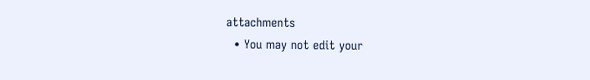attachments
  • You may not edit your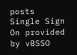posts
Single Sign On provided by vBSSO